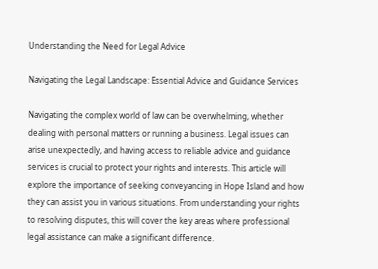Understanding the Need for Legal Advice

Navigating the Legal Landscape: Essential Advice and Guidance Services

Navigating the complex world of law can be overwhelming, whether dealing with personal matters or running a business. Legal issues can arise unexpectedly, and having access to reliable advice and guidance services is crucial to protect your rights and interests. This article will explore the importance of seeking conveyancing in Hope Island and how they can assist you in various situations. From understanding your rights to resolving disputes, this will cover the key areas where professional legal assistance can make a significant difference.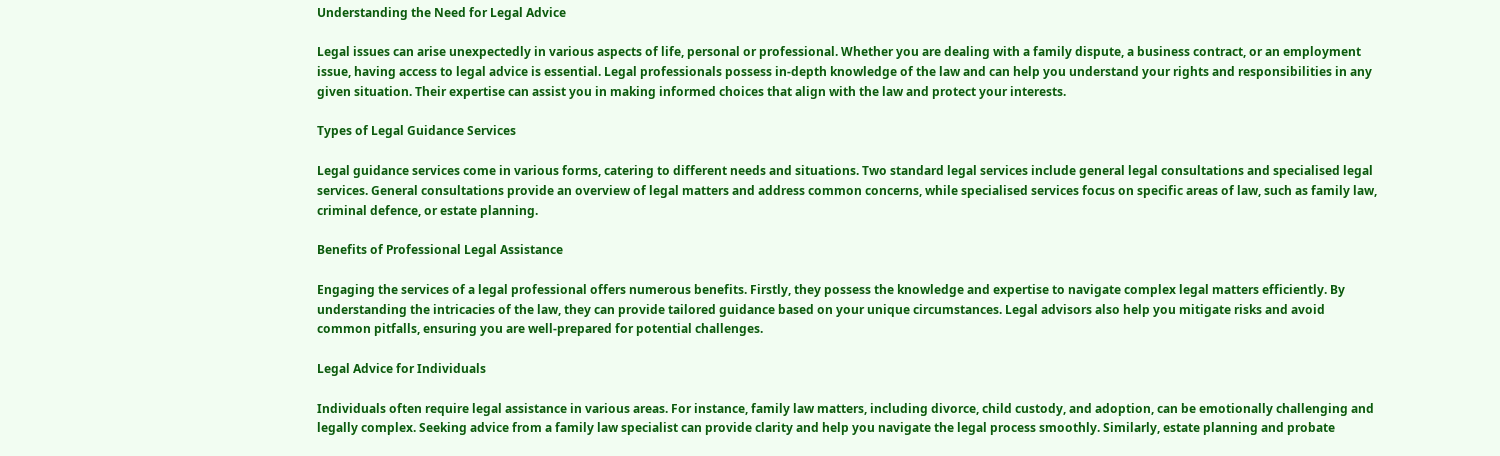Understanding the Need for Legal Advice

Legal issues can arise unexpectedly in various aspects of life, personal or professional. Whether you are dealing with a family dispute, a business contract, or an employment issue, having access to legal advice is essential. Legal professionals possess in-depth knowledge of the law and can help you understand your rights and responsibilities in any given situation. Their expertise can assist you in making informed choices that align with the law and protect your interests.

Types of Legal Guidance Services

Legal guidance services come in various forms, catering to different needs and situations. Two standard legal services include general legal consultations and specialised legal services. General consultations provide an overview of legal matters and address common concerns, while specialised services focus on specific areas of law, such as family law, criminal defence, or estate planning.

Benefits of Professional Legal Assistance

Engaging the services of a legal professional offers numerous benefits. Firstly, they possess the knowledge and expertise to navigate complex legal matters efficiently. By understanding the intricacies of the law, they can provide tailored guidance based on your unique circumstances. Legal advisors also help you mitigate risks and avoid common pitfalls, ensuring you are well-prepared for potential challenges.

Legal Advice for Individuals

Individuals often require legal assistance in various areas. For instance, family law matters, including divorce, child custody, and adoption, can be emotionally challenging and legally complex. Seeking advice from a family law specialist can provide clarity and help you navigate the legal process smoothly. Similarly, estate planning and probate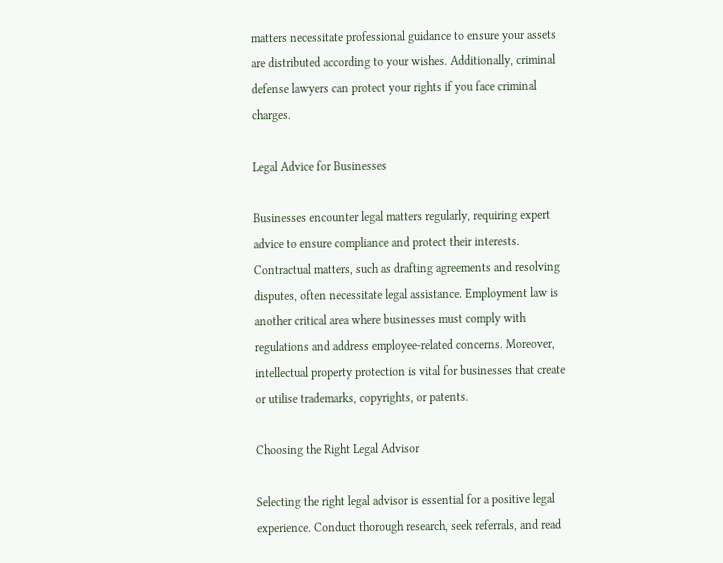matters necessitate professional guidance to ensure your assets are distributed according to your wishes. Additionally, criminal defense lawyers can protect your rights if you face criminal charges.

Legal Advice for Businesses

Businesses encounter legal matters regularly, requiring expert advice to ensure compliance and protect their interests. Contractual matters, such as drafting agreements and resolving disputes, often necessitate legal assistance. Employment law is another critical area where businesses must comply with regulations and address employee-related concerns. Moreover, intellectual property protection is vital for businesses that create or utilise trademarks, copyrights, or patents.

Choosing the Right Legal Advisor

Selecting the right legal advisor is essential for a positive legal experience. Conduct thorough research, seek referrals, and read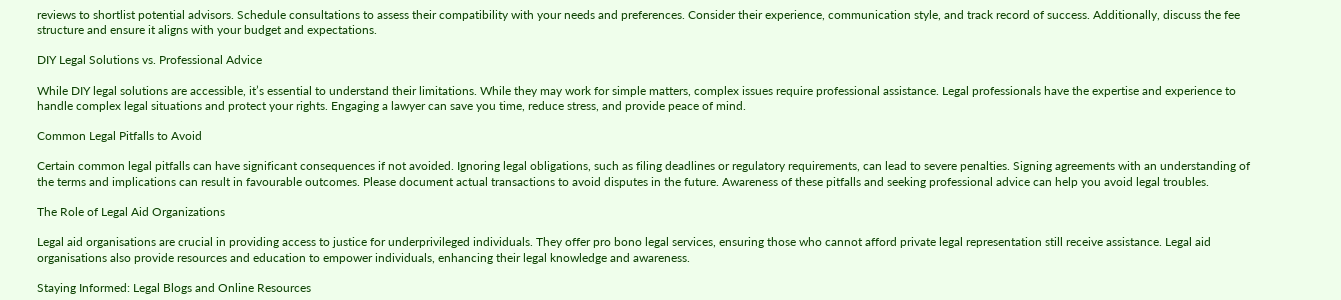reviews to shortlist potential advisors. Schedule consultations to assess their compatibility with your needs and preferences. Consider their experience, communication style, and track record of success. Additionally, discuss the fee structure and ensure it aligns with your budget and expectations.

DIY Legal Solutions vs. Professional Advice

While DIY legal solutions are accessible, it’s essential to understand their limitations. While they may work for simple matters, complex issues require professional assistance. Legal professionals have the expertise and experience to handle complex legal situations and protect your rights. Engaging a lawyer can save you time, reduce stress, and provide peace of mind.

Common Legal Pitfalls to Avoid

Certain common legal pitfalls can have significant consequences if not avoided. Ignoring legal obligations, such as filing deadlines or regulatory requirements, can lead to severe penalties. Signing agreements with an understanding of the terms and implications can result in favourable outcomes. Please document actual transactions to avoid disputes in the future. Awareness of these pitfalls and seeking professional advice can help you avoid legal troubles.

The Role of Legal Aid Organizations

Legal aid organisations are crucial in providing access to justice for underprivileged individuals. They offer pro bono legal services, ensuring those who cannot afford private legal representation still receive assistance. Legal aid organisations also provide resources and education to empower individuals, enhancing their legal knowledge and awareness.

Staying Informed: Legal Blogs and Online Resources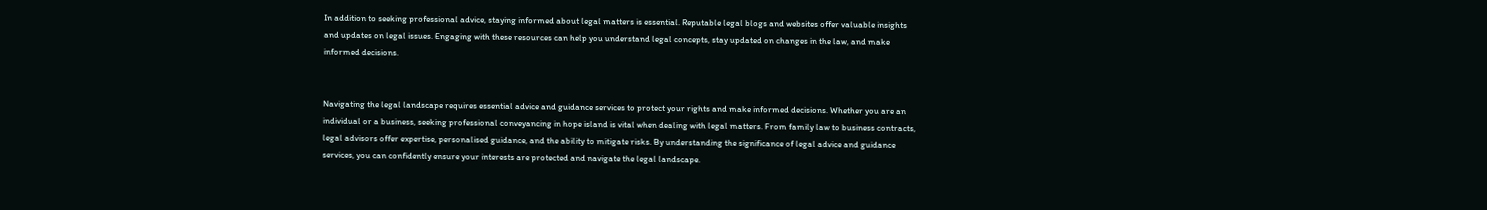In addition to seeking professional advice, staying informed about legal matters is essential. Reputable legal blogs and websites offer valuable insights and updates on legal issues. Engaging with these resources can help you understand legal concepts, stay updated on changes in the law, and make informed decisions.


Navigating the legal landscape requires essential advice and guidance services to protect your rights and make informed decisions. Whether you are an individual or a business, seeking professional conveyancing in hope island is vital when dealing with legal matters. From family law to business contracts, legal advisors offer expertise, personalised guidance, and the ability to mitigate risks. By understanding the significance of legal advice and guidance services, you can confidently ensure your interests are protected and navigate the legal landscape.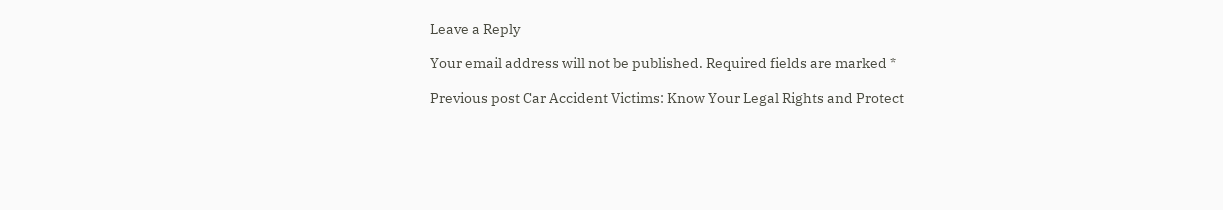Leave a Reply

Your email address will not be published. Required fields are marked *

Previous post Car Accident Victims: Know Your Legal Rights and Protect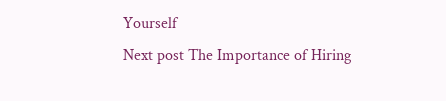Yourself
Next post The Importance of Hiring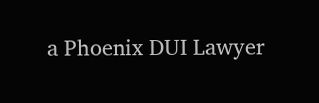a Phoenix DUI Lawyer